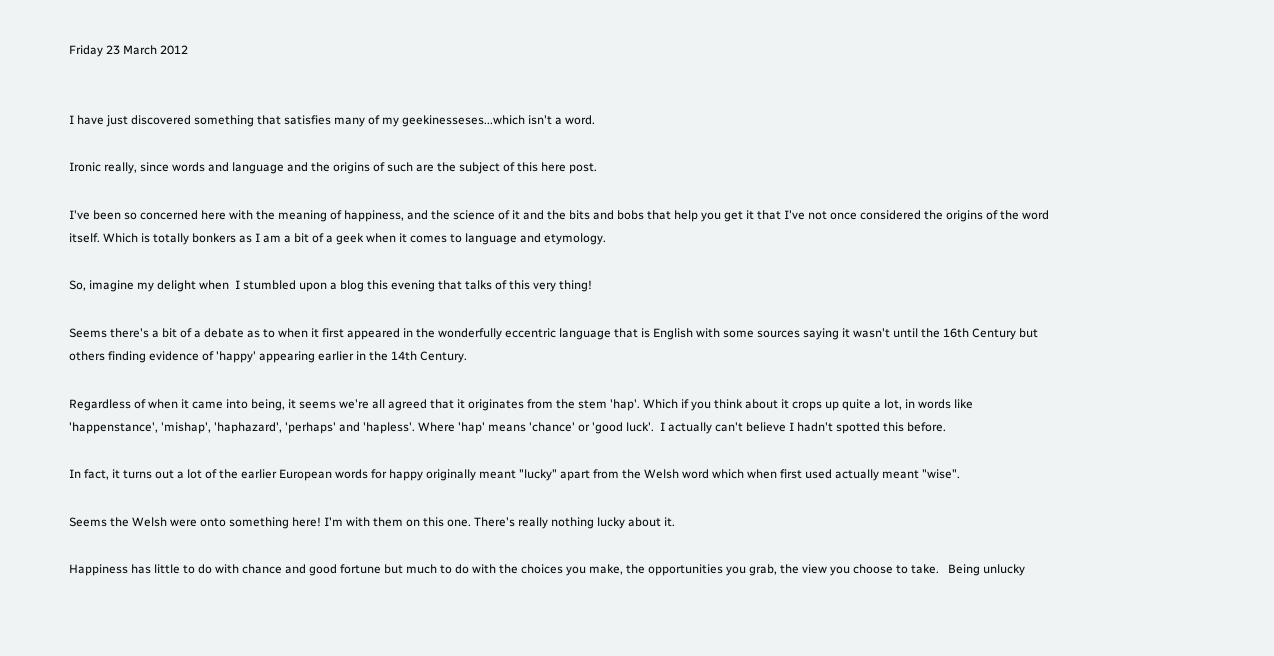Friday 23 March 2012


I have just discovered something that satisfies many of my geekinesseses...which isn't a word.

Ironic really, since words and language and the origins of such are the subject of this here post.

I've been so concerned here with the meaning of happiness, and the science of it and the bits and bobs that help you get it that I've not once considered the origins of the word itself. Which is totally bonkers as I am a bit of a geek when it comes to language and etymology.

So, imagine my delight when  I stumbled upon a blog this evening that talks of this very thing!

Seems there's a bit of a debate as to when it first appeared in the wonderfully eccentric language that is English with some sources saying it wasn't until the 16th Century but others finding evidence of 'happy' appearing earlier in the 14th Century.

Regardless of when it came into being, it seems we're all agreed that it originates from the stem 'hap'. Which if you think about it crops up quite a lot, in words like 'happenstance', 'mishap', 'haphazard', 'perhaps' and 'hapless'. Where 'hap' means 'chance' or 'good luck'.  I actually can't believe I hadn't spotted this before.

In fact, it turns out a lot of the earlier European words for happy originally meant "lucky" apart from the Welsh word which when first used actually meant "wise".

Seems the Welsh were onto something here! I'm with them on this one. There's really nothing lucky about it.

Happiness has little to do with chance and good fortune but much to do with the choices you make, the opportunities you grab, the view you choose to take.   Being unlucky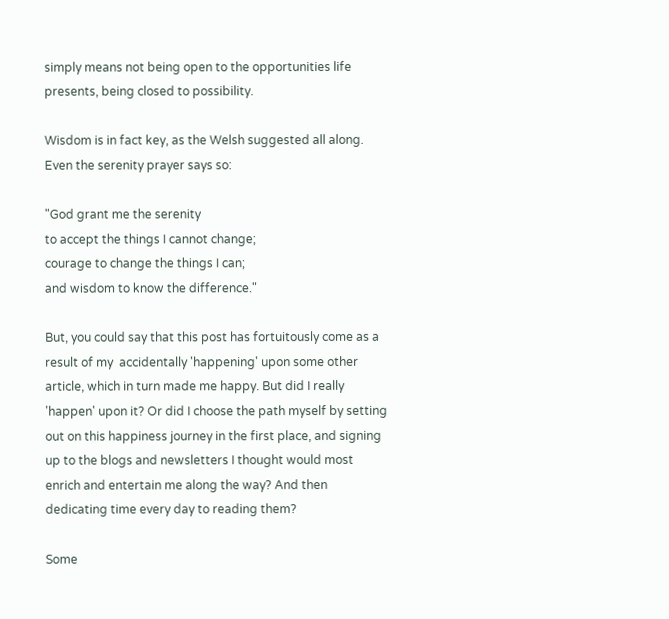simply means not being open to the opportunities life presents, being closed to possibility.

Wisdom is in fact key, as the Welsh suggested all along. Even the serenity prayer says so:

"God grant me the serenity
to accept the things I cannot change;
courage to change the things I can;
and wisdom to know the difference."

But, you could say that this post has fortuitously come as a result of my  accidentally 'happening' upon some other article, which in turn made me happy. But did I really 'happen' upon it? Or did I choose the path myself by setting out on this happiness journey in the first place, and signing up to the blogs and newsletters I thought would most enrich and entertain me along the way? And then dedicating time every day to reading them?

Some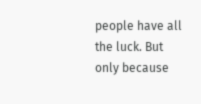people have all the luck. But only because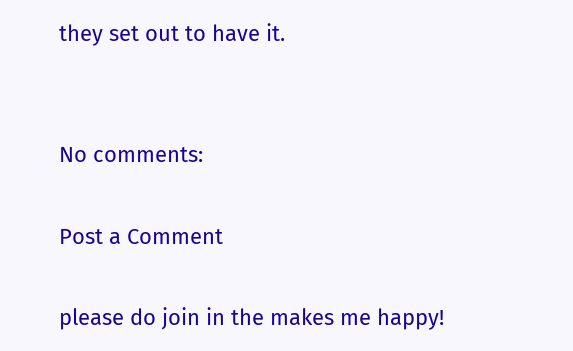they set out to have it.


No comments:

Post a Comment

please do join in the makes me happy!